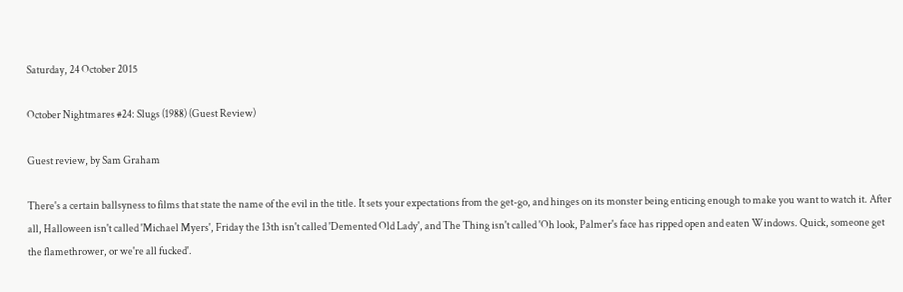Saturday, 24 October 2015

October Nightmares #24: Slugs (1988) (Guest Review)

Guest review, by Sam Graham

There's a certain ballsyness to films that state the name of the evil in the title. It sets your expectations from the get-go, and hinges on its monster being enticing enough to make you want to watch it. After all, Halloween isn't called 'Michael Myers', Friday the 13th isn't called 'Demented Old Lady', and The Thing isn't called 'Oh look, Palmer's face has ripped open and eaten Windows. Quick, someone get the flamethrower, or we're all fucked'.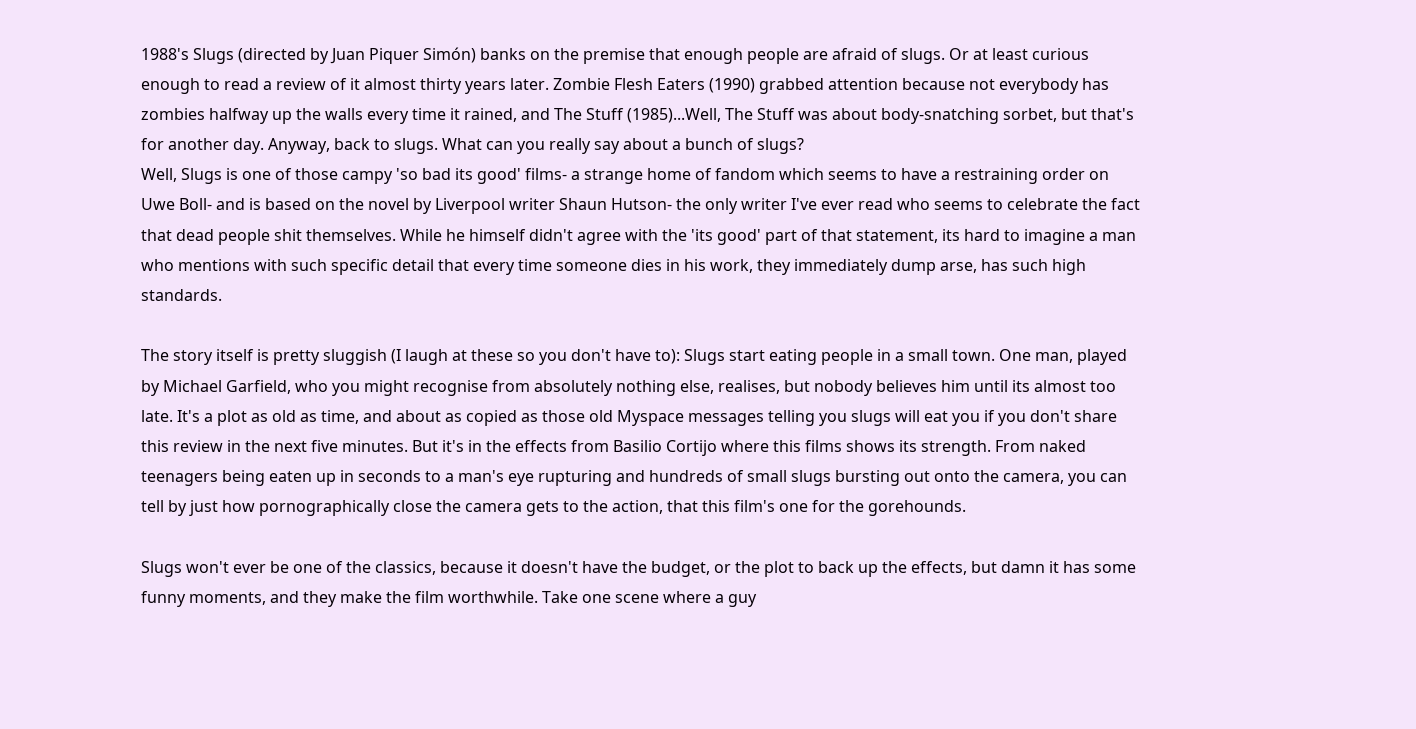1988's Slugs (directed by Juan Piquer Simón) banks on the premise that enough people are afraid of slugs. Or at least curious enough to read a review of it almost thirty years later. Zombie Flesh Eaters (1990) grabbed attention because not everybody has zombies halfway up the walls every time it rained, and The Stuff (1985)...Well, The Stuff was about body-snatching sorbet, but that's for another day. Anyway, back to slugs. What can you really say about a bunch of slugs?
Well, Slugs is one of those campy 'so bad its good' films- a strange home of fandom which seems to have a restraining order on Uwe Boll- and is based on the novel by Liverpool writer Shaun Hutson- the only writer I've ever read who seems to celebrate the fact that dead people shit themselves. While he himself didn't agree with the 'its good' part of that statement, its hard to imagine a man who mentions with such specific detail that every time someone dies in his work, they immediately dump arse, has such high standards.

The story itself is pretty sluggish (I laugh at these so you don't have to): Slugs start eating people in a small town. One man, played by Michael Garfield, who you might recognise from absolutely nothing else, realises, but nobody believes him until its almost too late. It's a plot as old as time, and about as copied as those old Myspace messages telling you slugs will eat you if you don't share this review in the next five minutes. But it's in the effects from Basilio Cortijo where this films shows its strength. From naked teenagers being eaten up in seconds to a man's eye rupturing and hundreds of small slugs bursting out onto the camera, you can tell by just how pornographically close the camera gets to the action, that this film's one for the gorehounds.

Slugs won't ever be one of the classics, because it doesn't have the budget, or the plot to back up the effects, but damn it has some funny moments, and they make the film worthwhile. Take one scene where a guy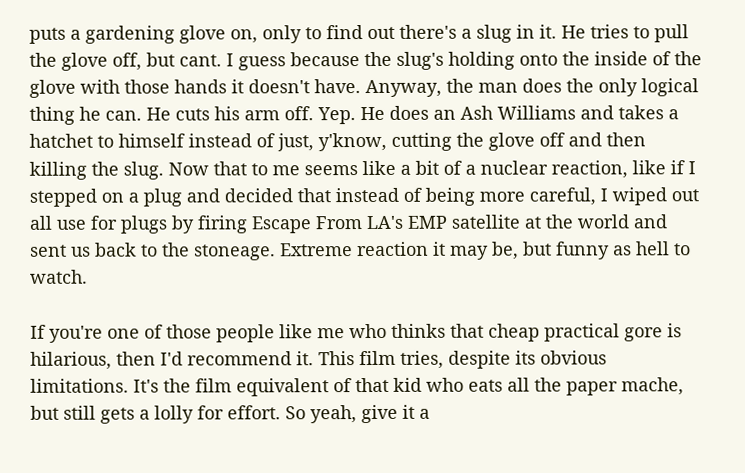puts a gardening glove on, only to find out there's a slug in it. He tries to pull the glove off, but cant. I guess because the slug's holding onto the inside of the glove with those hands it doesn't have. Anyway, the man does the only logical thing he can. He cuts his arm off. Yep. He does an Ash Williams and takes a hatchet to himself instead of just, y'know, cutting the glove off and then killing the slug. Now that to me seems like a bit of a nuclear reaction, like if I stepped on a plug and decided that instead of being more careful, I wiped out all use for plugs by firing Escape From LA's EMP satellite at the world and sent us back to the stoneage. Extreme reaction it may be, but funny as hell to watch.

If you're one of those people like me who thinks that cheap practical gore is hilarious, then I'd recommend it. This film tries, despite its obvious limitations. It's the film equivalent of that kid who eats all the paper mache, but still gets a lolly for effort. So yeah, give it a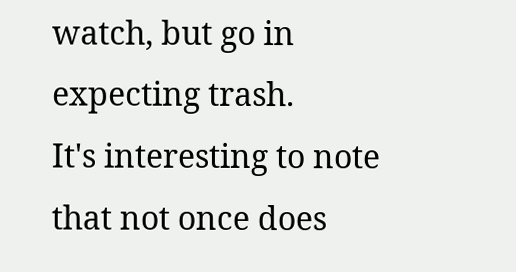watch, but go in expecting trash.
It's interesting to note that not once does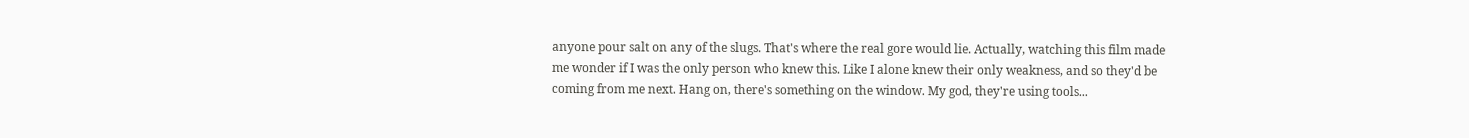anyone pour salt on any of the slugs. That's where the real gore would lie. Actually, watching this film made me wonder if I was the only person who knew this. Like I alone knew their only weakness, and so they'd be coming from me next. Hang on, there's something on the window. My god, they're using tools...